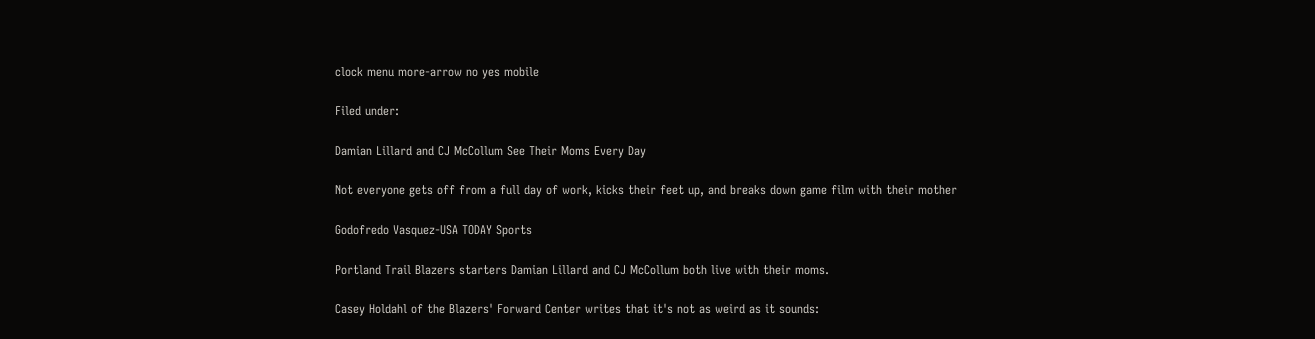clock menu more-arrow no yes mobile

Filed under:

Damian Lillard and CJ McCollum See Their Moms Every Day

Not everyone gets off from a full day of work, kicks their feet up, and breaks down game film with their mother

Godofredo Vasquez-USA TODAY Sports

Portland Trail Blazers starters Damian Lillard and CJ McCollum both live with their moms.

Casey Holdahl of the Blazers' Forward Center writes that it's not as weird as it sounds: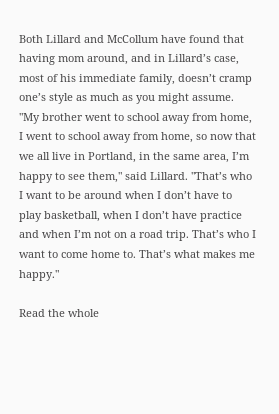Both Lillard and McCollum have found that having mom around, and in Lillard’s case, most of his immediate family, doesn’t cramp one’s style as much as you might assume. "My brother went to school away from home, I went to school away from home, so now that we all live in Portland, in the same area, I’m happy to see them," said Lillard. "That’s who I want to be around when I don’t have to play basketball, when I don’t have practice and when I’m not on a road trip. That’s who I want to come home to. That’s what makes me happy."

Read the whole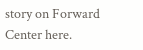story on Forward Center here.